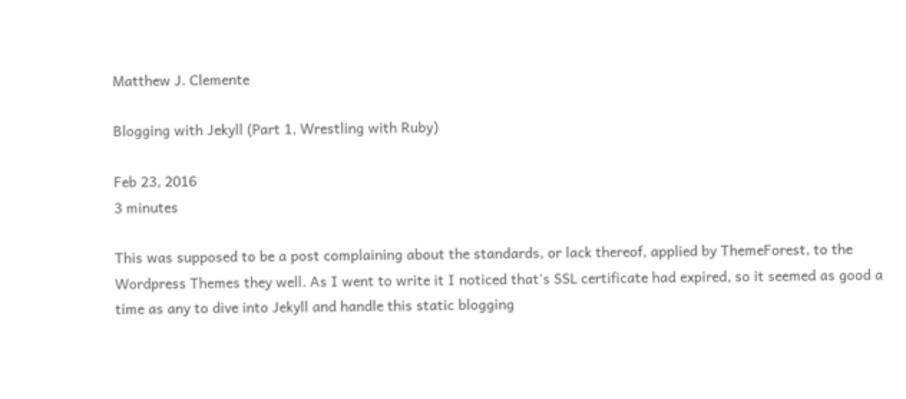Matthew J. Clemente

Blogging with Jekyll (Part 1, Wrestling with Ruby)

Feb 23, 2016
3 minutes

This was supposed to be a post complaining about the standards, or lack thereof, applied by ThemeForest, to the Wordpress Themes they well. As I went to write it I noticed that's SSL certificate had expired, so it seemed as good a time as any to dive into Jekyll and handle this static blogging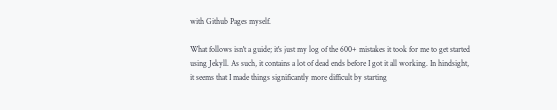with Github Pages myself.

What follows isn't a guide; it's just my log of the 600+ mistakes it took for me to get started using Jekyll. As such, it contains a lot of dead ends before I got it all working. In hindsight, it seems that I made things significantly more difficult by starting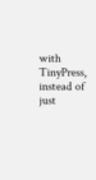with TinyPress, instead of just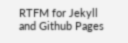RTFM for Jekyll and Github Pages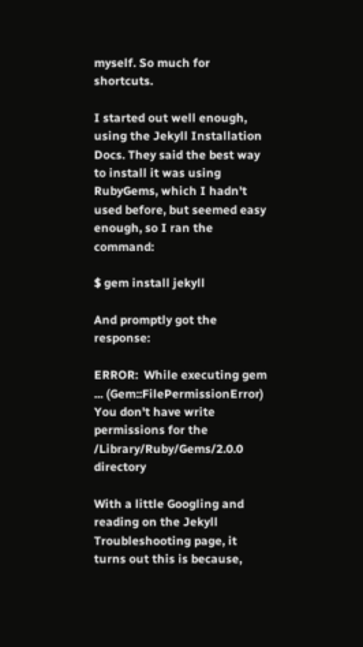myself. So much for shortcuts.

I started out well enough, using the Jekyll Installation Docs. They said the best way to install it was using RubyGems, which I hadn't used before, but seemed easy enough, so I ran the command:

$ gem install jekyll

And promptly got the response:

ERROR:  While executing gem ... (Gem::FilePermissionError)
You don't have write permissions for the /Library/Ruby/Gems/2.0.0 directory

With a little Googling and reading on the Jekyll Troubleshooting page, it turns out this is because,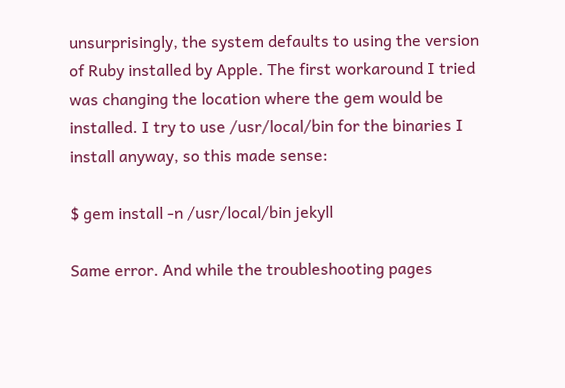unsurprisingly, the system defaults to using the version of Ruby installed by Apple. The first workaround I tried was changing the location where the gem would be installed. I try to use /usr/local/bin for the binaries I install anyway, so this made sense:

$ gem install -n /usr/local/bin jekyll

Same error. And while the troubleshooting pages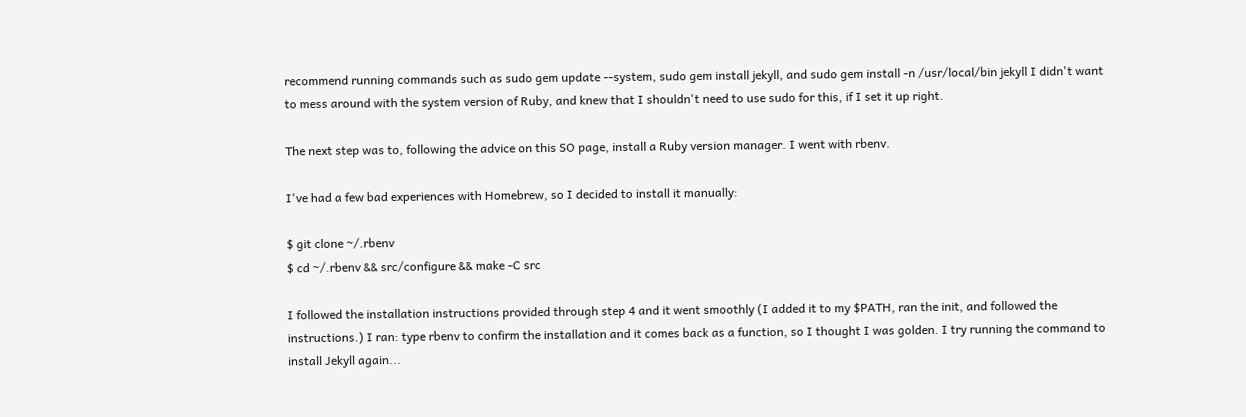recommend running commands such as sudo gem update --system, sudo gem install jekyll, and sudo gem install -n /usr/local/bin jekyll I didn't want to mess around with the system version of Ruby, and knew that I shouldn't need to use sudo for this, if I set it up right.

The next step was to, following the advice on this SO page, install a Ruby version manager. I went with rbenv.

I've had a few bad experiences with Homebrew, so I decided to install it manually:

$ git clone ~/.rbenv
$ cd ~/.rbenv && src/configure && make -C src

I followed the installation instructions provided through step 4 and it went smoothly (I added it to my $PATH, ran the init, and followed the instructions.) I ran: type rbenv to confirm the installation and it comes back as a function, so I thought I was golden. I try running the command to install Jekyll again...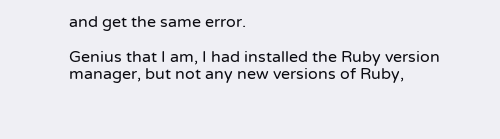and get the same error.

Genius that I am, I had installed the Ruby version manager, but not any new versions of Ruby,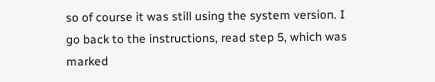so of course it was still using the system version. I go back to the instructions, read step 5, which was marked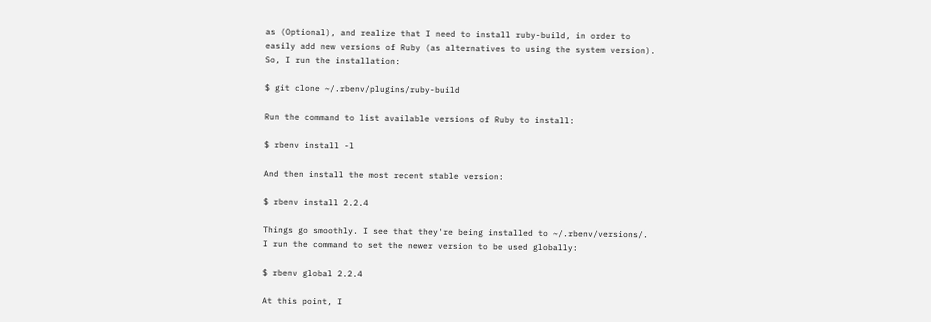as (Optional), and realize that I need to install ruby-build, in order to easily add new versions of Ruby (as alternatives to using the system version). So, I run the installation:

$ git clone ~/.rbenv/plugins/ruby-build

Run the command to list available versions of Ruby to install:

$ rbenv install -l

And then install the most recent stable version:

$ rbenv install 2.2.4

Things go smoothly. I see that they're being installed to ~/.rbenv/versions/. I run the command to set the newer version to be used globally:

$ rbenv global 2.2.4

At this point, I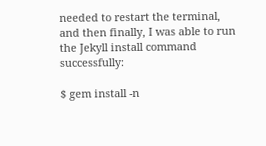needed to restart the terminal, and then finally, I was able to run the Jekyll install command successfully:

$ gem install -n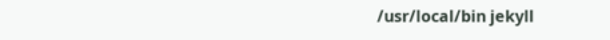/usr/local/bin jekyll